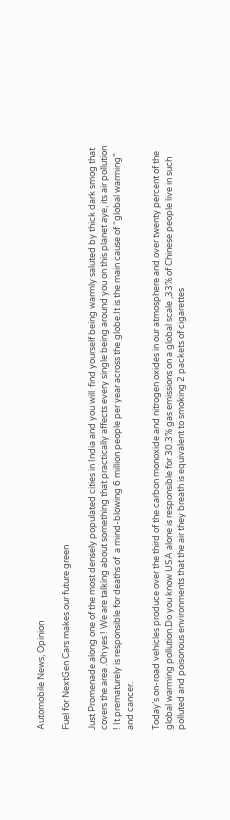Automobile News, Opinion

Fuel for NextGen Cars makes our future green

Just Promenade along one of the most densely populated cities in India and you will  find yourself being warmly saluted by thick dark smog that covers the area .Oh yes ! We are talking about something that practically affects every single being around you on this planet aye, its air pollution ! It prematurely is responsible for deaths of  a mind-blowing 6 million people per year across the globe.It is the main cause of “global warming” and cancer.

Today’s on-road vehicles produce over the third of the carbon monoxide and nitrogen oxides in our atmosphere and over twenty percent of the global warming pollution.Do you know USA alone is responsible for 30.3% gas emissions on a global scale ,33% of Chinese people live in such polluted and poisonous environments that the air they breath is equivalent to smoking 2 packets of cigarettes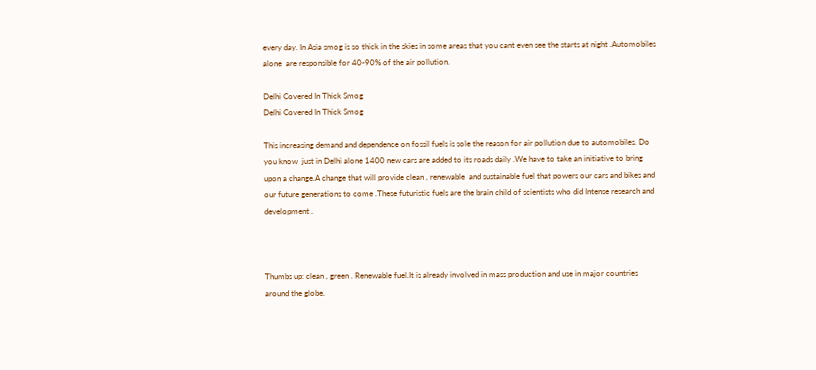every day. In Asia smog is so thick in the skies in some areas that you cant even see the starts at night .Automobiles alone  are responsible for 40-90% of the air pollution.

Delhi Covered In Thick Smog
Delhi Covered In Thick Smog

This increasing demand and dependence on fossil fuels is sole the reason for air pollution due to automobiles. Do you know  just in Delhi alone 1400 new cars are added to its roads daily .We have to take an initiative to bring upon a change.A change that will provide clean , renewable  and sustainable fuel that powers our cars and bikes and our future generations to come .These futuristic fuels are the brain child of scientists who did Intense research and development .



Thumbs up: clean , green . Renewable fuel.It is already involved in mass production and use in major countries around the globe.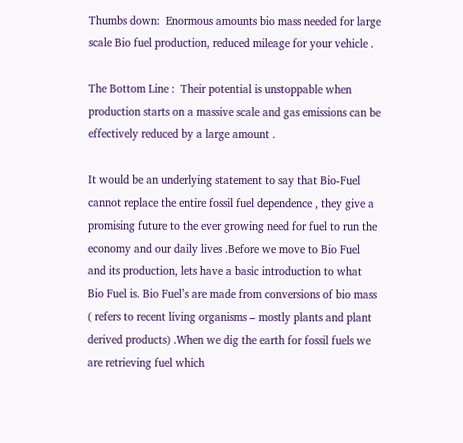Thumbs down:  Enormous amounts bio mass needed for large scale Bio fuel production, reduced mileage for your vehicle .

The Bottom Line :  Their potential is unstoppable when production starts on a massive scale and gas emissions can be effectively reduced by a large amount .

It would be an underlying statement to say that Bio-Fuel cannot replace the entire fossil fuel dependence , they give a promising future to the ever growing need for fuel to run the economy and our daily lives .Before we move to Bio Fuel and its production, lets have a basic introduction to what Bio Fuel is. Bio Fuel’s are made from conversions of bio mass ( refers to recent living organisms – mostly plants and plant derived products) .When we dig the earth for fossil fuels we are retrieving fuel which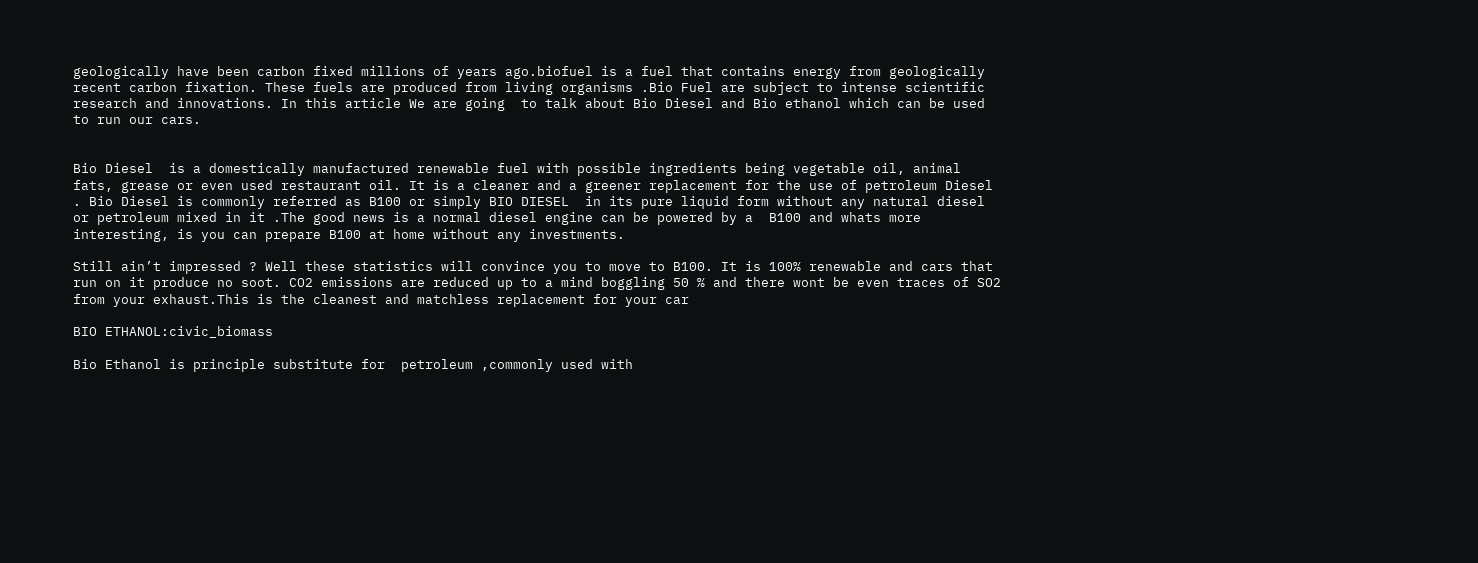geologically have been carbon fixed millions of years ago.biofuel is a fuel that contains energy from geologically recent carbon fixation. These fuels are produced from living organisms .Bio Fuel are subject to intense scientific research and innovations. In this article We are going  to talk about Bio Diesel and Bio ethanol which can be used to run our cars.


Bio Diesel  is a domestically manufactured renewable fuel with possible ingredients being vegetable oil, animal fats, grease or even used restaurant oil. It is a cleaner and a greener replacement for the use of petroleum Diesel . Bio Diesel is commonly referred as B100 or simply BIO DIESEL  in its pure liquid form without any natural diesel or petroleum mixed in it .The good news is a normal diesel engine can be powered by a  B100 and whats more interesting, is you can prepare B100 at home without any investments.

Still ain’t impressed ? Well these statistics will convince you to move to B100. It is 100% renewable and cars that run on it produce no soot. CO2 emissions are reduced up to a mind boggling 50 % and there wont be even traces of SO2 from your exhaust.This is the cleanest and matchless replacement for your car

BIO ETHANOL:civic_biomass

Bio Ethanol is principle substitute for  petroleum ,commonly used with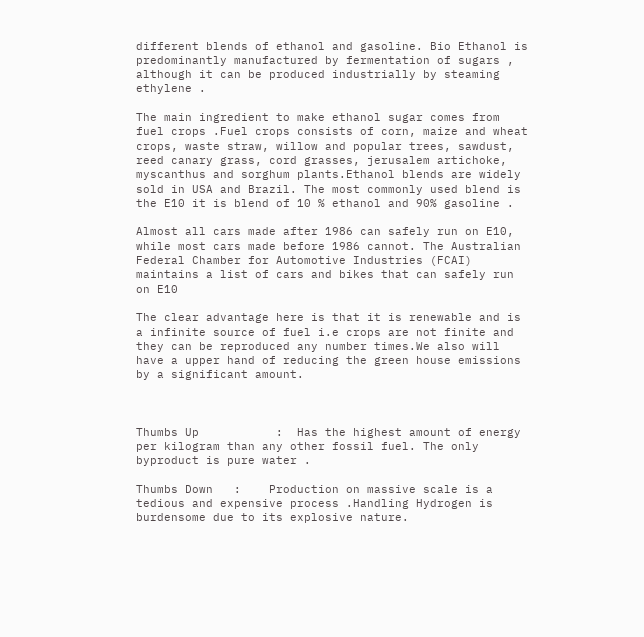different blends of ethanol and gasoline. Bio Ethanol is predominantly manufactured by fermentation of sugars , although it can be produced industrially by steaming ethylene .

The main ingredient to make ethanol sugar comes from fuel crops .Fuel crops consists of corn, maize and wheat crops, waste straw, willow and popular trees, sawdust, reed canary grass, cord grasses, jerusalem artichoke, myscanthus and sorghum plants.Ethanol blends are widely sold in USA and Brazil. The most commonly used blend is the E10 it is blend of 10 % ethanol and 90% gasoline .

Almost all cars made after 1986 can safely run on E10, while most cars made before 1986 cannot. The Australian Federal Chamber for Automotive Industries (FCAI) maintains a list of cars and bikes that can safely run on E10

The clear advantage here is that it is renewable and is a infinite source of fuel i.e crops are not finite and they can be reproduced any number times.We also will have a upper hand of reducing the green house emissions by a significant amount.



Thumbs Up           :  Has the highest amount of energy per kilogram than any other fossil fuel. The only byproduct is pure water .

Thumbs Down   :    Production on massive scale is a tedious and expensive process .Handling Hydrogen is burdensome due to its explosive nature.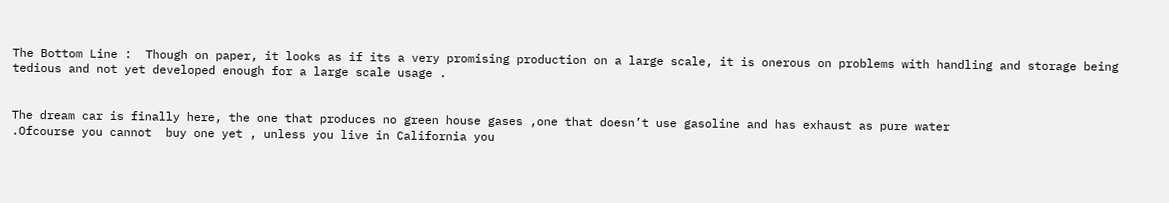The Bottom Line :  Though on paper, it looks as if its a very promising production on a large scale, it is onerous on problems with handling and storage being tedious and not yet developed enough for a large scale usage .


The dream car is finally here, the one that produces no green house gases ,one that doesn’t use gasoline and has exhaust as pure water
.Ofcourse you cannot  buy one yet , unless you live in California you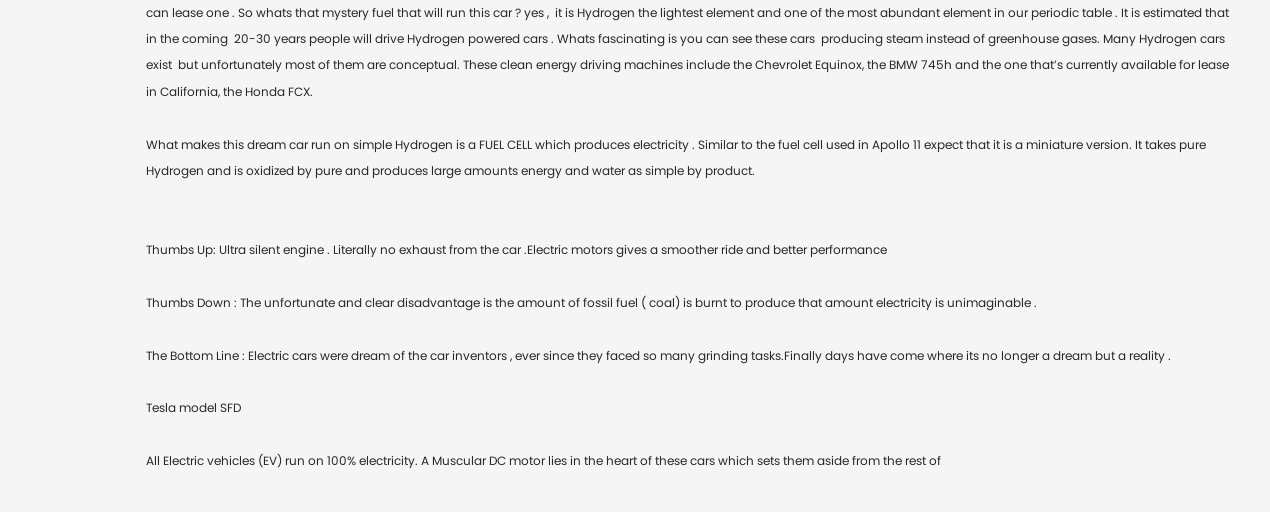can lease one . So whats that mystery fuel that will run this car ? yes ,  it is Hydrogen the lightest element and one of the most abundant element in our periodic table . It is estimated that in the coming  20-30 years people will drive Hydrogen powered cars . Whats fascinating is you can see these cars  producing steam instead of greenhouse gases. Many Hydrogen cars exist  but unfortunately most of them are conceptual. These clean energy driving machines include the Chevrolet Equinox, the BMW 745h and the one that’s currently available for lease in California, the Honda FCX.

What makes this dream car run on simple Hydrogen is a FUEL CELL which produces electricity . Similar to the fuel cell used in Apollo 11 expect that it is a miniature version. It takes pure Hydrogen and is oxidized by pure and produces large amounts energy and water as simple by product.


Thumbs Up: Ultra silent engine . Literally no exhaust from the car .Electric motors gives a smoother ride and better performance

Thumbs Down : The unfortunate and clear disadvantage is the amount of fossil fuel ( coal) is burnt to produce that amount electricity is unimaginable .

The Bottom Line : Electric cars were dream of the car inventors , ever since they faced so many grinding tasks.Finally days have come where its no longer a dream but a reality .

Tesla model SFD

All Electric vehicles (EV) run on 100% electricity. A Muscular DC motor lies in the heart of these cars which sets them aside from the rest of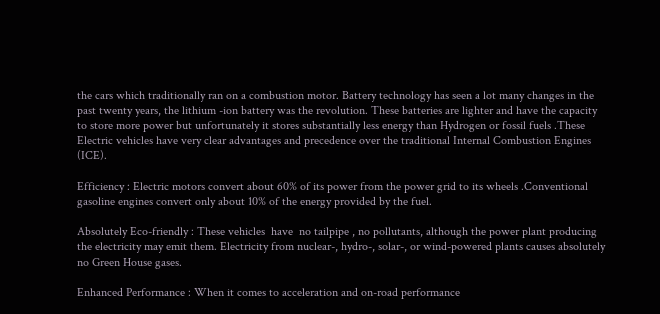the cars which traditionally ran on a combustion motor. Battery technology has seen a lot many changes in the past twenty years, the lithium -ion battery was the revolution. These batteries are lighter and have the capacity to store more power but unfortunately it stores substantially less energy than Hydrogen or fossil fuels .These Electric vehicles have very clear advantages and precedence over the traditional Internal Combustion Engines (ICE).

Efficiency : Electric motors convert about 60% of its power from the power grid to its wheels .Conventional gasoline engines convert only about 10% of the energy provided by the fuel.

Absolutely Eco-friendly : These vehicles  have  no tailpipe , no pollutants, although the power plant producing the electricity may emit them. Electricity from nuclear-, hydro-, solar-, or wind-powered plants causes absolutely no Green House gases.

Enhanced Performance : When it comes to acceleration and on-road performance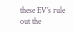these EV’s rule out the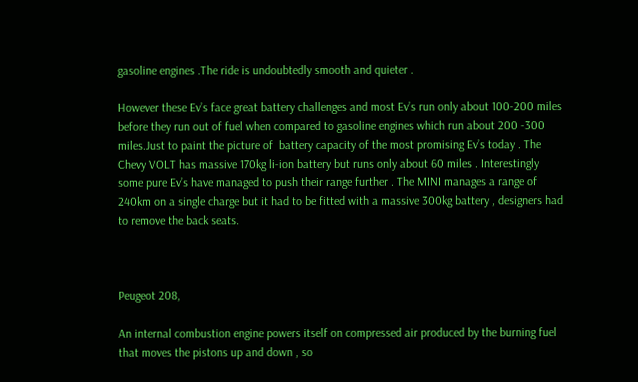gasoline engines .The ride is undoubtedly smooth and quieter .

However these Ev’s face great battery challenges and most Ev’s run only about 100-200 miles before they run out of fuel when compared to gasoline engines which run about 200 -300 miles.Just to paint the picture of  battery capacity of the most promising Ev’s today . The Chevy VOLT has massive 170kg li-ion battery but runs only about 60 miles . Interestingly some pure Ev’s have managed to push their range further . The MINI manages a range of 240km on a single charge but it had to be fitted with a massive 300kg battery , designers had to remove the back seats.



Peugeot 208,

An internal combustion engine powers itself on compressed air produced by the burning fuel that moves the pistons up and down , so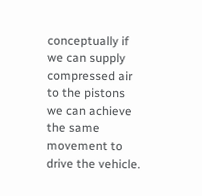conceptually if we can supply  compressed air to the pistons we can achieve the same movement to drive the vehicle.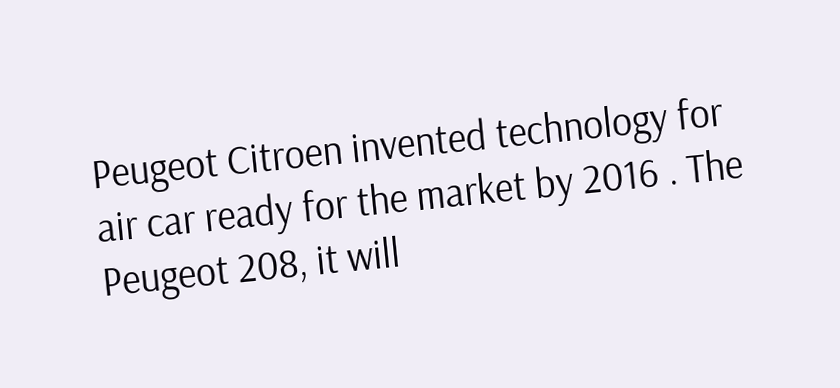Peugeot Citroen invented technology for air car ready for the market by 2016 . The Peugeot 208, it will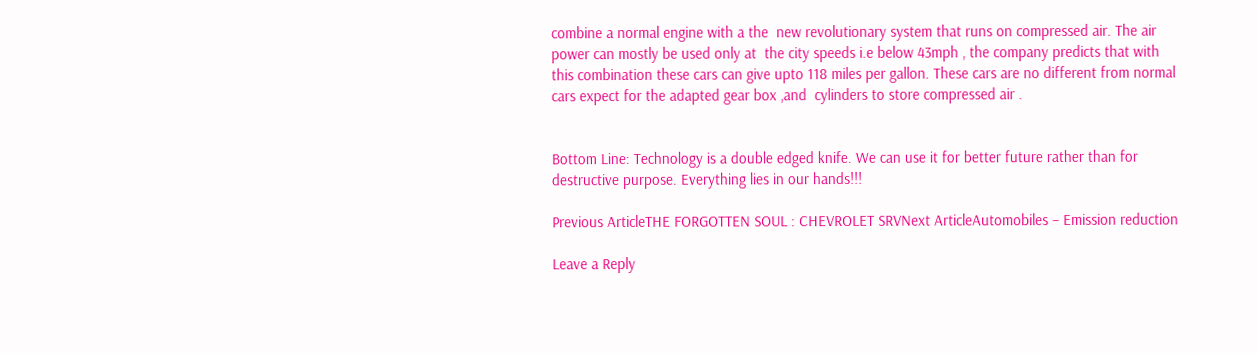combine a normal engine with a the  new revolutionary system that runs on compressed air. The air power can mostly be used only at  the city speeds i.e below 43mph , the company predicts that with this combination these cars can give upto 118 miles per gallon. These cars are no different from normal cars expect for the adapted gear box ,and  cylinders to store compressed air .


Bottom Line: Technology is a double edged knife. We can use it for better future rather than for destructive purpose. Everything lies in our hands!!!

Previous ArticleTHE FORGOTTEN SOUL : CHEVROLET SRVNext ArticleAutomobiles – Emission reduction

Leave a Reply